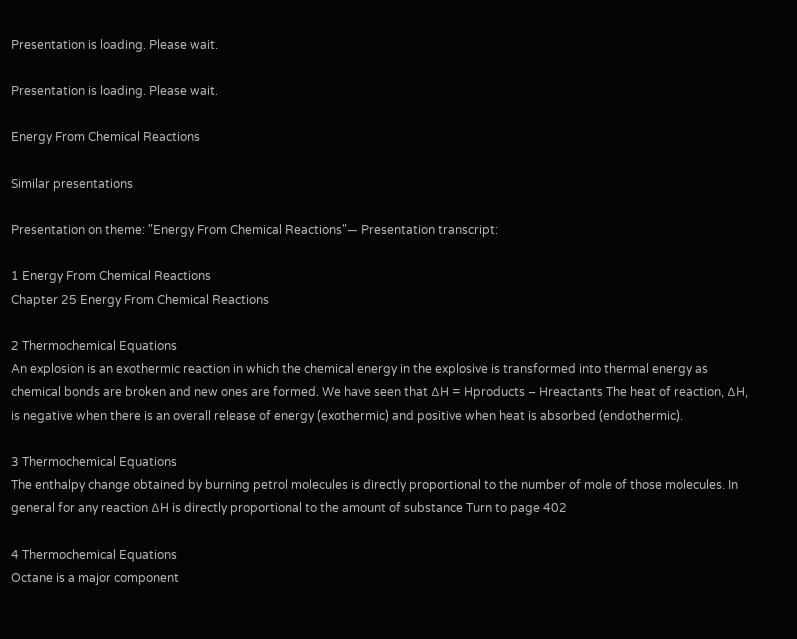Presentation is loading. Please wait.

Presentation is loading. Please wait.

Energy From Chemical Reactions

Similar presentations

Presentation on theme: "Energy From Chemical Reactions"— Presentation transcript:

1 Energy From Chemical Reactions
Chapter 25 Energy From Chemical Reactions

2 Thermochemical Equations
An explosion is an exothermic reaction in which the chemical energy in the explosive is transformed into thermal energy as chemical bonds are broken and new ones are formed. We have seen that ∆H = Hproducts – Hreactants The heat of reaction, ∆H, is negative when there is an overall release of energy (exothermic) and positive when heat is absorbed (endothermic).

3 Thermochemical Equations
The enthalpy change obtained by burning petrol molecules is directly proportional to the number of mole of those molecules. In general for any reaction ∆H is directly proportional to the amount of substance Turn to page 402

4 Thermochemical Equations
Octane is a major component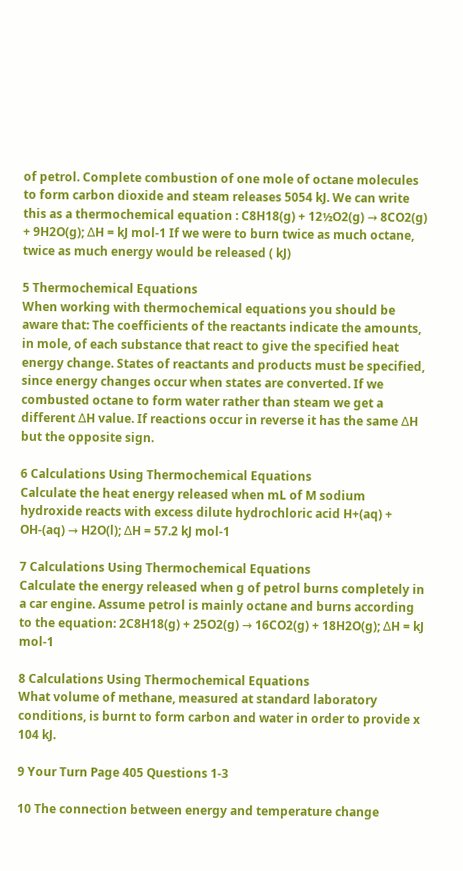of petrol. Complete combustion of one mole of octane molecules to form carbon dioxide and steam releases 5054 kJ. We can write this as a thermochemical equation : C8H18(g) + 12½O2(g) → 8CO2(g) + 9H2O(g); ∆H = kJ mol-1 If we were to burn twice as much octane, twice as much energy would be released ( kJ)

5 Thermochemical Equations
When working with thermochemical equations you should be aware that: The coefficients of the reactants indicate the amounts, in mole, of each substance that react to give the specified heat energy change. States of reactants and products must be specified, since energy changes occur when states are converted. If we combusted octane to form water rather than steam we get a different ∆H value. If reactions occur in reverse it has the same ∆H but the opposite sign.

6 Calculations Using Thermochemical Equations
Calculate the heat energy released when mL of M sodium hydroxide reacts with excess dilute hydrochloric acid H+(aq) + OH-(aq) → H2O(l); ∆H = 57.2 kJ mol-1

7 Calculations Using Thermochemical Equations
Calculate the energy released when g of petrol burns completely in a car engine. Assume petrol is mainly octane and burns according to the equation: 2C8H18(g) + 25O2(g) → 16CO2(g) + 18H2O(g); ∆H = kJ mol-1

8 Calculations Using Thermochemical Equations
What volume of methane, measured at standard laboratory conditions, is burnt to form carbon and water in order to provide x 104 kJ.

9 Your Turn Page 405 Questions 1-3

10 The connection between energy and temperature change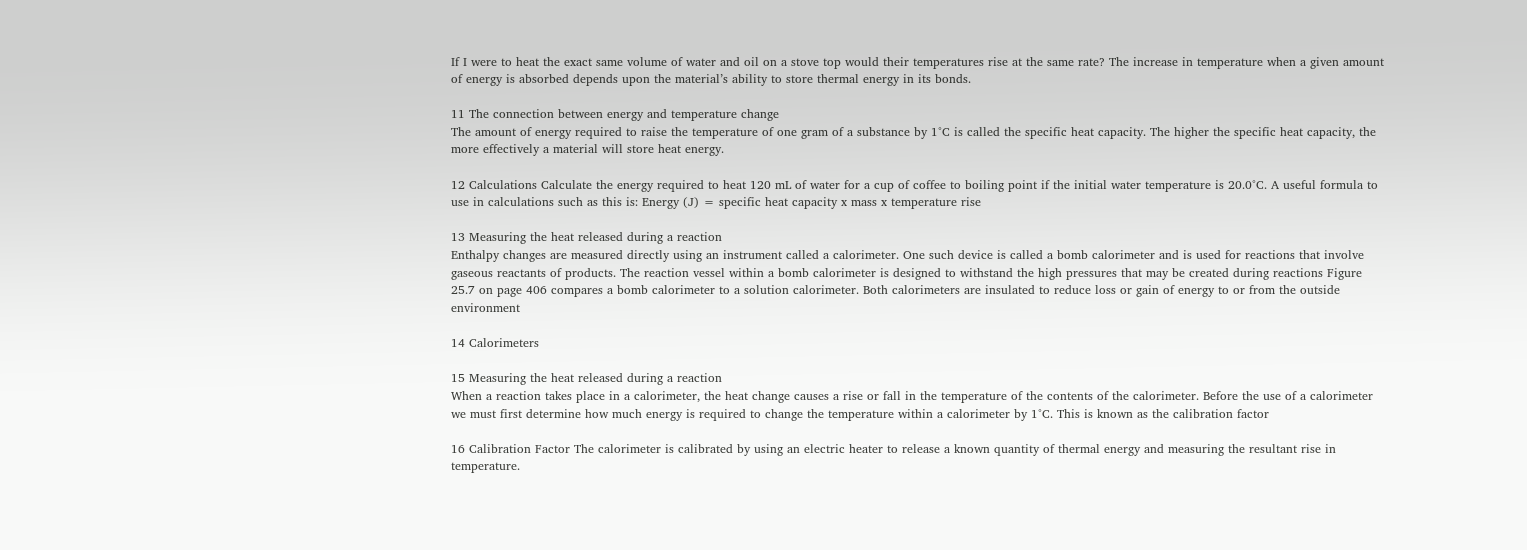If I were to heat the exact same volume of water and oil on a stove top would their temperatures rise at the same rate? The increase in temperature when a given amount of energy is absorbed depends upon the material’s ability to store thermal energy in its bonds.

11 The connection between energy and temperature change
The amount of energy required to raise the temperature of one gram of a substance by 1°C is called the specific heat capacity. The higher the specific heat capacity, the more effectively a material will store heat energy.

12 Calculations Calculate the energy required to heat 120 mL of water for a cup of coffee to boiling point if the initial water temperature is 20.0°C. A useful formula to use in calculations such as this is: Energy (J) = specific heat capacity x mass x temperature rise

13 Measuring the heat released during a reaction
Enthalpy changes are measured directly using an instrument called a calorimeter. One such device is called a bomb calorimeter and is used for reactions that involve gaseous reactants of products. The reaction vessel within a bomb calorimeter is designed to withstand the high pressures that may be created during reactions Figure 25.7 on page 406 compares a bomb calorimeter to a solution calorimeter. Both calorimeters are insulated to reduce loss or gain of energy to or from the outside environment

14 Calorimeters

15 Measuring the heat released during a reaction
When a reaction takes place in a calorimeter, the heat change causes a rise or fall in the temperature of the contents of the calorimeter. Before the use of a calorimeter we must first determine how much energy is required to change the temperature within a calorimeter by 1°C. This is known as the calibration factor

16 Calibration Factor The calorimeter is calibrated by using an electric heater to release a known quantity of thermal energy and measuring the resultant rise in temperature.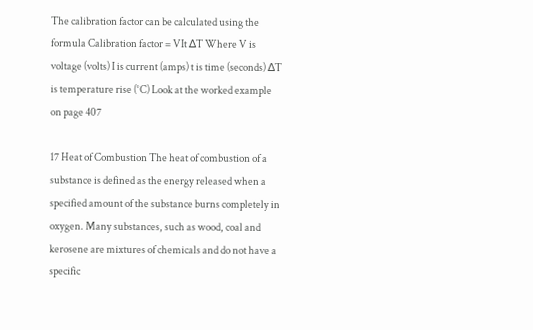The calibration factor can be calculated using the formula Calibration factor = VIt ∆T Where V is voltage (volts) I is current (amps) t is time (seconds) ∆T is temperature rise (°C) Look at the worked example on page 407

17 Heat of Combustion The heat of combustion of a substance is defined as the energy released when a specified amount of the substance burns completely in oxygen. Many substances, such as wood, coal and kerosene are mixtures of chemicals and do not have a specific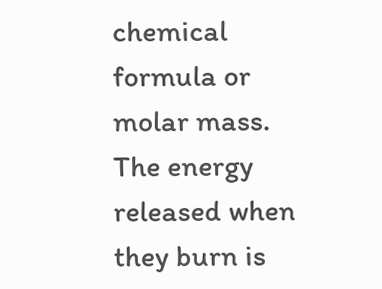chemical formula or molar mass. The energy released when they burn is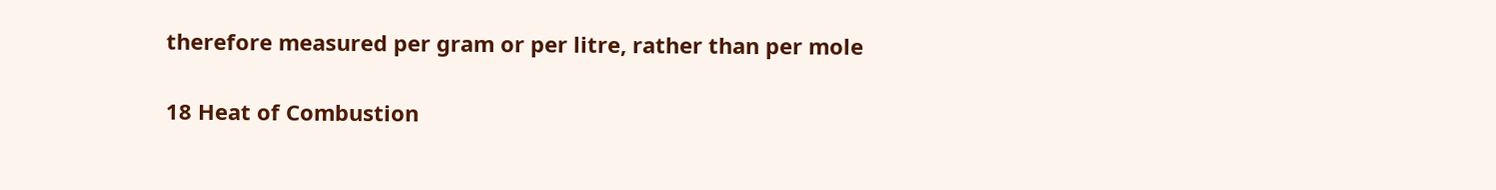therefore measured per gram or per litre, rather than per mole

18 Heat of Combustion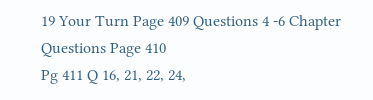19 Your Turn Page 409 Questions 4 -6 Chapter Questions Page 410
Pg 411 Q 16, 21, 22, 24,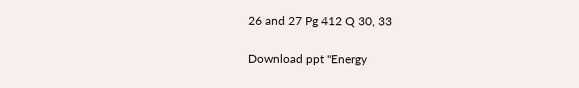26 and 27 Pg 412 Q 30, 33

Download ppt "Energy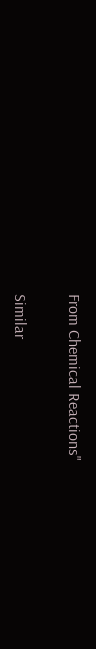From Chemical Reactions"

Similar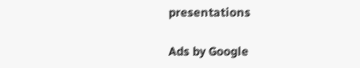presentations

Ads by Google